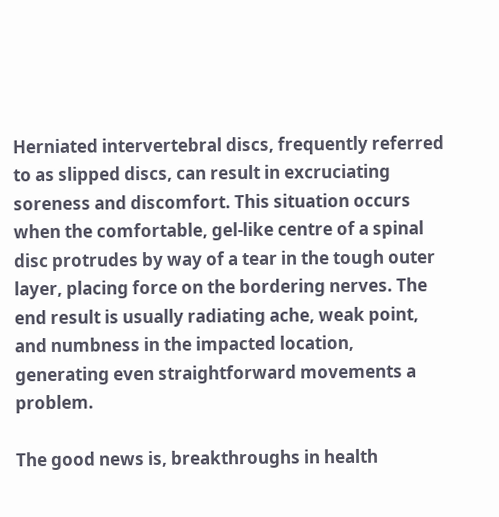Herniated intervertebral discs, frequently referred to as slipped discs, can result in excruciating soreness and discomfort. This situation occurs when the comfortable, gel-like centre of a spinal disc protrudes by way of a tear in the tough outer layer, placing force on the bordering nerves. The end result is usually radiating ache, weak point, and numbness in the impacted location, generating even straightforward movements a problem.

The good news is, breakthroughs in health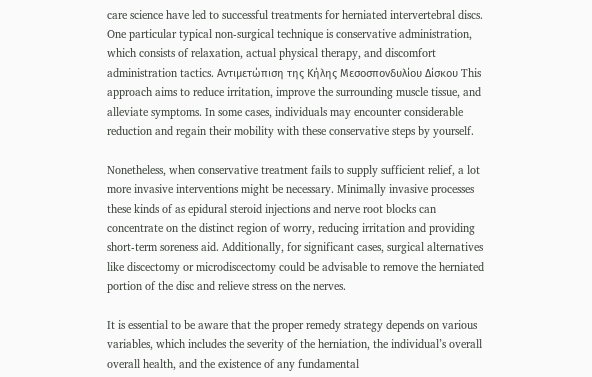care science have led to successful treatments for herniated intervertebral discs. One particular typical non-surgical technique is conservative administration, which consists of relaxation, actual physical therapy, and discomfort administration tactics. Αντιμετώπιση της Κήλης Μεσοσπονδυλίου Δίσκου This approach aims to reduce irritation, improve the surrounding muscle tissue, and alleviate symptoms. In some cases, individuals may encounter considerable reduction and regain their mobility with these conservative steps by yourself.

Nonetheless, when conservative treatment fails to supply sufficient relief, a lot more invasive interventions might be necessary. Minimally invasive processes these kinds of as epidural steroid injections and nerve root blocks can concentrate on the distinct region of worry, reducing irritation and providing short-term soreness aid. Additionally, for significant cases, surgical alternatives like discectomy or microdiscectomy could be advisable to remove the herniated portion of the disc and relieve stress on the nerves.

It is essential to be aware that the proper remedy strategy depends on various variables, which includes the severity of the herniation, the individual’s overall overall health, and the existence of any fundamental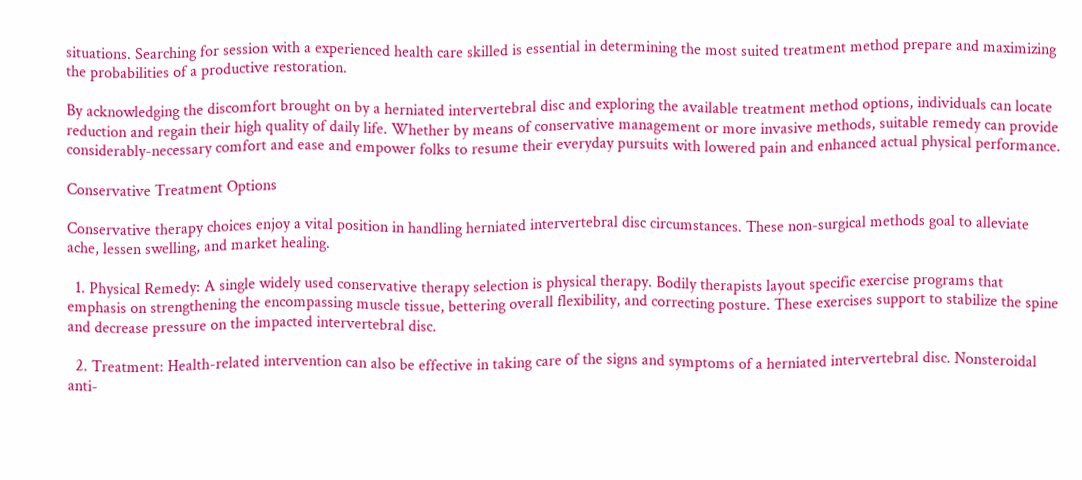situations. Searching for session with a experienced health care skilled is essential in determining the most suited treatment method prepare and maximizing the probabilities of a productive restoration.

By acknowledging the discomfort brought on by a herniated intervertebral disc and exploring the available treatment method options, individuals can locate reduction and regain their high quality of daily life. Whether by means of conservative management or more invasive methods, suitable remedy can provide considerably-necessary comfort and ease and empower folks to resume their everyday pursuits with lowered pain and enhanced actual physical performance.

Conservative Treatment Options

Conservative therapy choices enjoy a vital position in handling herniated intervertebral disc circumstances. These non-surgical methods goal to alleviate ache, lessen swelling, and market healing.

  1. Physical Remedy: A single widely used conservative therapy selection is physical therapy. Bodily therapists layout specific exercise programs that emphasis on strengthening the encompassing muscle tissue, bettering overall flexibility, and correcting posture. These exercises support to stabilize the spine and decrease pressure on the impacted intervertebral disc.

  2. Treatment: Health-related intervention can also be effective in taking care of the signs and symptoms of a herniated intervertebral disc. Nonsteroidal anti-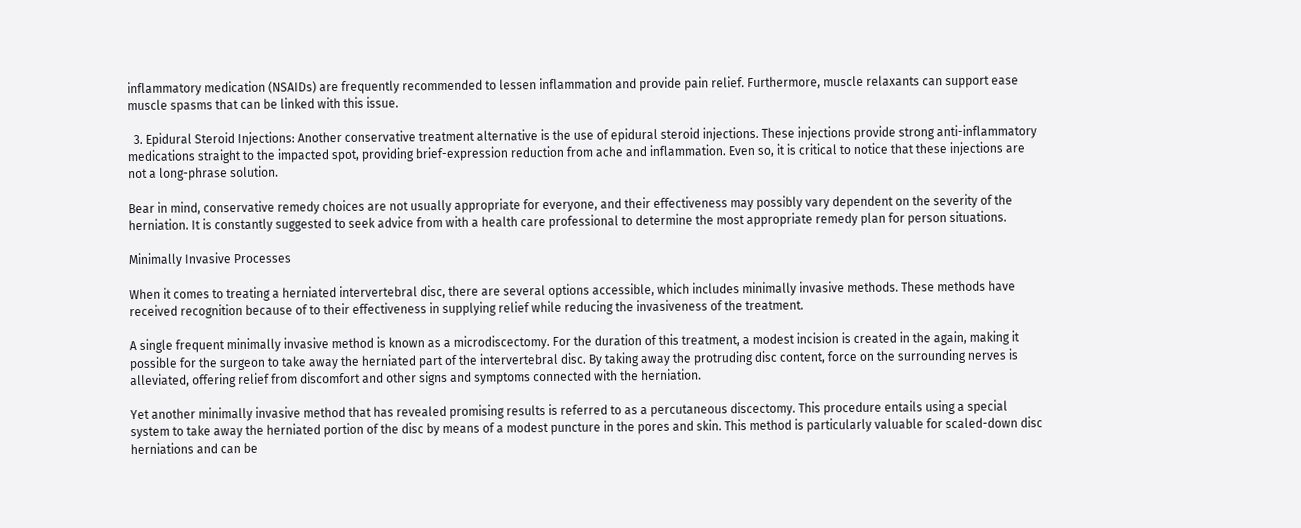inflammatory medication (NSAIDs) are frequently recommended to lessen inflammation and provide pain relief. Furthermore, muscle relaxants can support ease muscle spasms that can be linked with this issue.

  3. Epidural Steroid Injections: Another conservative treatment alternative is the use of epidural steroid injections. These injections provide strong anti-inflammatory medications straight to the impacted spot, providing brief-expression reduction from ache and inflammation. Even so, it is critical to notice that these injections are not a long-phrase solution.

Bear in mind, conservative remedy choices are not usually appropriate for everyone, and their effectiveness may possibly vary dependent on the severity of the herniation. It is constantly suggested to seek advice from with a health care professional to determine the most appropriate remedy plan for person situations.

Minimally Invasive Processes

When it comes to treating a herniated intervertebral disc, there are several options accessible, which includes minimally invasive methods. These methods have received recognition because of to their effectiveness in supplying relief while reducing the invasiveness of the treatment.

A single frequent minimally invasive method is known as a microdiscectomy. For the duration of this treatment, a modest incision is created in the again, making it possible for the surgeon to take away the herniated part of the intervertebral disc. By taking away the protruding disc content, force on the surrounding nerves is alleviated, offering relief from discomfort and other signs and symptoms connected with the herniation.

Yet another minimally invasive method that has revealed promising results is referred to as a percutaneous discectomy. This procedure entails using a special system to take away the herniated portion of the disc by means of a modest puncture in the pores and skin. This method is particularly valuable for scaled-down disc herniations and can be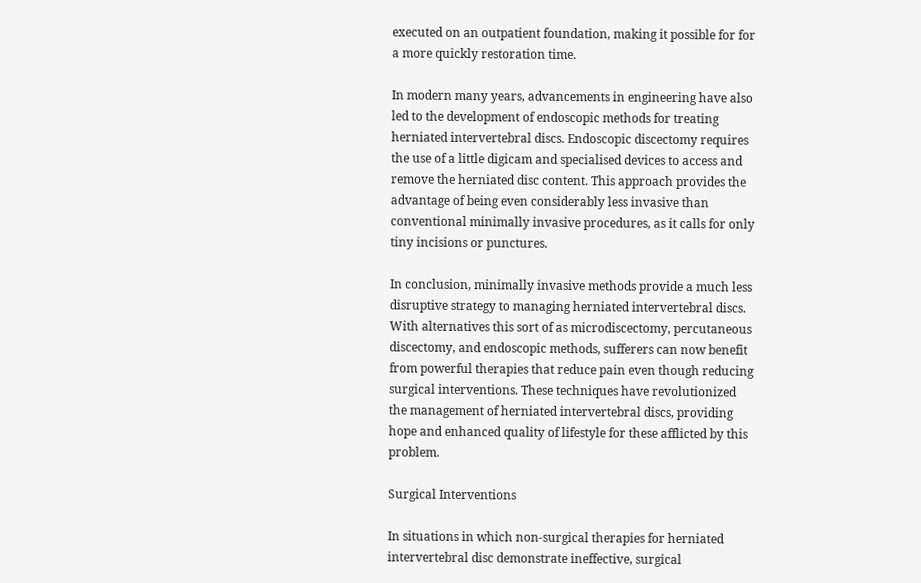executed on an outpatient foundation, making it possible for for a more quickly restoration time.

In modern many years, advancements in engineering have also led to the development of endoscopic methods for treating herniated intervertebral discs. Endoscopic discectomy requires the use of a little digicam and specialised devices to access and remove the herniated disc content. This approach provides the advantage of being even considerably less invasive than conventional minimally invasive procedures, as it calls for only tiny incisions or punctures.

In conclusion, minimally invasive methods provide a much less disruptive strategy to managing herniated intervertebral discs. With alternatives this sort of as microdiscectomy, percutaneous discectomy, and endoscopic methods, sufferers can now benefit from powerful therapies that reduce pain even though reducing surgical interventions. These techniques have revolutionized the management of herniated intervertebral discs, providing hope and enhanced quality of lifestyle for these afflicted by this problem.

Surgical Interventions

In situations in which non-surgical therapies for herniated intervertebral disc demonstrate ineffective, surgical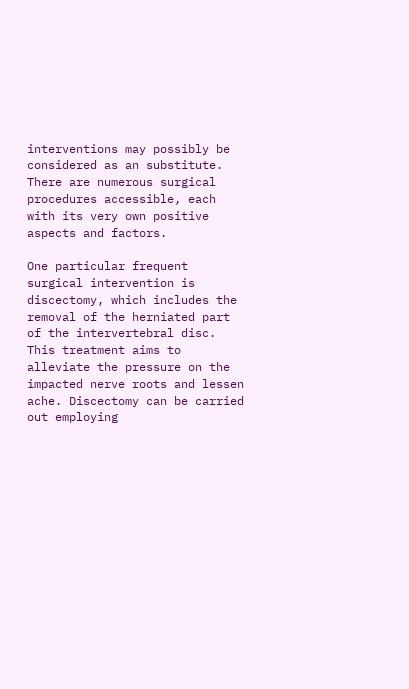interventions may possibly be considered as an substitute. There are numerous surgical procedures accessible, each with its very own positive aspects and factors.

One particular frequent surgical intervention is discectomy, which includes the removal of the herniated part of the intervertebral disc. This treatment aims to alleviate the pressure on the impacted nerve roots and lessen ache. Discectomy can be carried out employing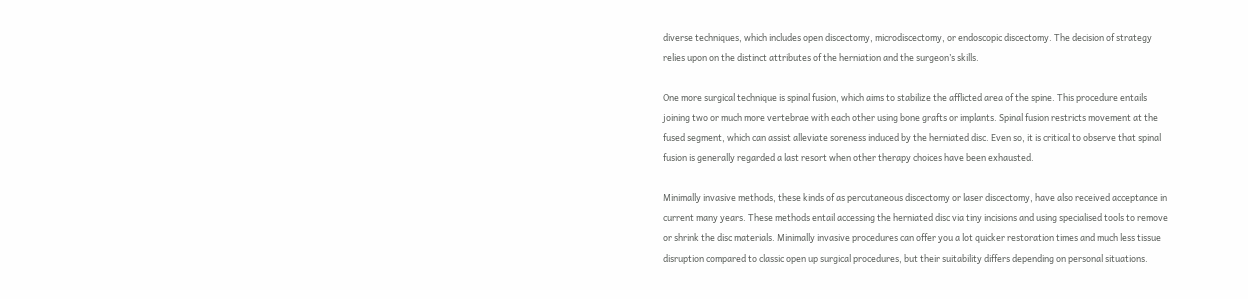diverse techniques, which includes open discectomy, microdiscectomy, or endoscopic discectomy. The decision of strategy relies upon on the distinct attributes of the herniation and the surgeon’s skills.

One more surgical technique is spinal fusion, which aims to stabilize the afflicted area of the spine. This procedure entails joining two or much more vertebrae with each other using bone grafts or implants. Spinal fusion restricts movement at the fused segment, which can assist alleviate soreness induced by the herniated disc. Even so, it is critical to observe that spinal fusion is generally regarded a last resort when other therapy choices have been exhausted.

Minimally invasive methods, these kinds of as percutaneous discectomy or laser discectomy, have also received acceptance in current many years. These methods entail accessing the herniated disc via tiny incisions and using specialised tools to remove or shrink the disc materials. Minimally invasive procedures can offer you a lot quicker restoration times and much less tissue disruption compared to classic open up surgical procedures, but their suitability differs depending on personal situations.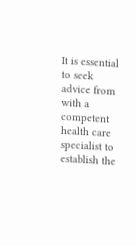It is essential to seek advice from with a competent health care specialist to establish the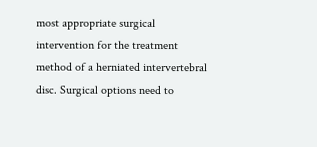most appropriate surgical intervention for the treatment method of a herniated intervertebral disc. Surgical options need to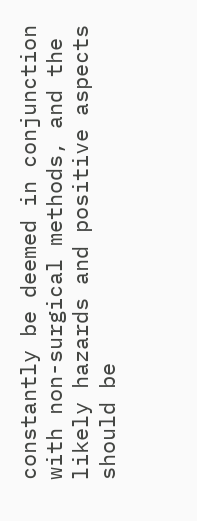constantly be deemed in conjunction with non-surgical methods, and the likely hazards and positive aspects should be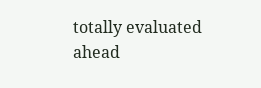totally evaluated ahead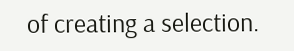of creating a selection.